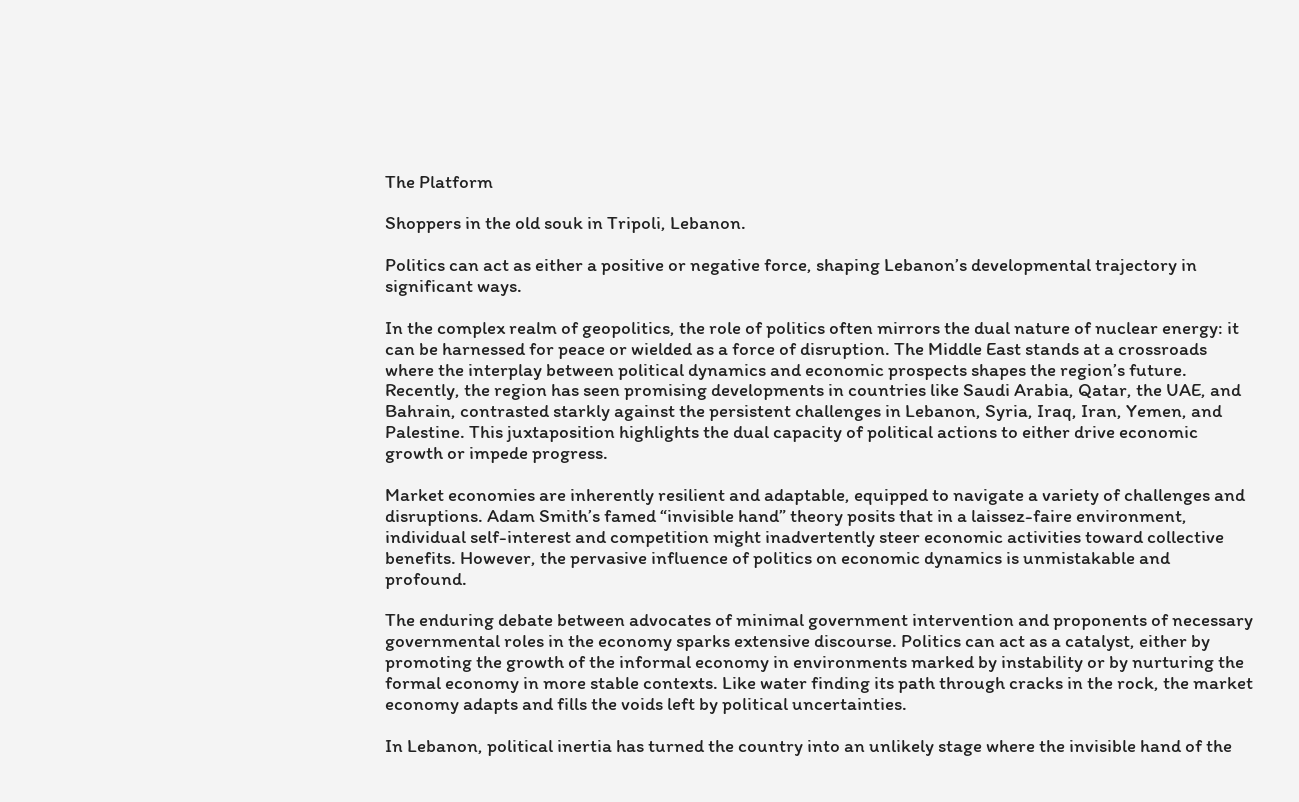The Platform

Shoppers in the old souk in Tripoli, Lebanon.

Politics can act as either a positive or negative force, shaping Lebanon’s developmental trajectory in significant ways.

In the complex realm of geopolitics, the role of politics often mirrors the dual nature of nuclear energy: it can be harnessed for peace or wielded as a force of disruption. The Middle East stands at a crossroads where the interplay between political dynamics and economic prospects shapes the region’s future. Recently, the region has seen promising developments in countries like Saudi Arabia, Qatar, the UAE, and Bahrain, contrasted starkly against the persistent challenges in Lebanon, Syria, Iraq, Iran, Yemen, and Palestine. This juxtaposition highlights the dual capacity of political actions to either drive economic growth or impede progress.

Market economies are inherently resilient and adaptable, equipped to navigate a variety of challenges and disruptions. Adam Smith’s famed “invisible hand” theory posits that in a laissez-faire environment, individual self-interest and competition might inadvertently steer economic activities toward collective benefits. However, the pervasive influence of politics on economic dynamics is unmistakable and profound.

The enduring debate between advocates of minimal government intervention and proponents of necessary governmental roles in the economy sparks extensive discourse. Politics can act as a catalyst, either by promoting the growth of the informal economy in environments marked by instability or by nurturing the formal economy in more stable contexts. Like water finding its path through cracks in the rock, the market economy adapts and fills the voids left by political uncertainties.

In Lebanon, political inertia has turned the country into an unlikely stage where the invisible hand of the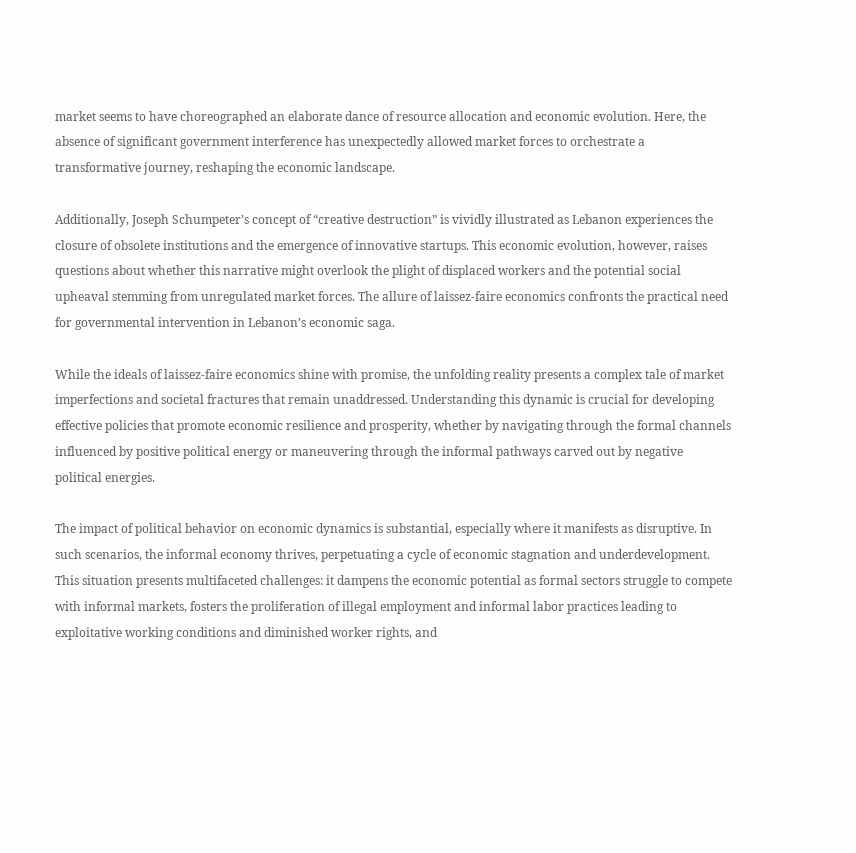market seems to have choreographed an elaborate dance of resource allocation and economic evolution. Here, the absence of significant government interference has unexpectedly allowed market forces to orchestrate a transformative journey, reshaping the economic landscape.

Additionally, Joseph Schumpeter’s concept of “creative destruction” is vividly illustrated as Lebanon experiences the closure of obsolete institutions and the emergence of innovative startups. This economic evolution, however, raises questions about whether this narrative might overlook the plight of displaced workers and the potential social upheaval stemming from unregulated market forces. The allure of laissez-faire economics confronts the practical need for governmental intervention in Lebanon’s economic saga.

While the ideals of laissez-faire economics shine with promise, the unfolding reality presents a complex tale of market imperfections and societal fractures that remain unaddressed. Understanding this dynamic is crucial for developing effective policies that promote economic resilience and prosperity, whether by navigating through the formal channels influenced by positive political energy or maneuvering through the informal pathways carved out by negative political energies.

The impact of political behavior on economic dynamics is substantial, especially where it manifests as disruptive. In such scenarios, the informal economy thrives, perpetuating a cycle of economic stagnation and underdevelopment. This situation presents multifaceted challenges: it dampens the economic potential as formal sectors struggle to compete with informal markets, fosters the proliferation of illegal employment and informal labor practices leading to exploitative working conditions and diminished worker rights, and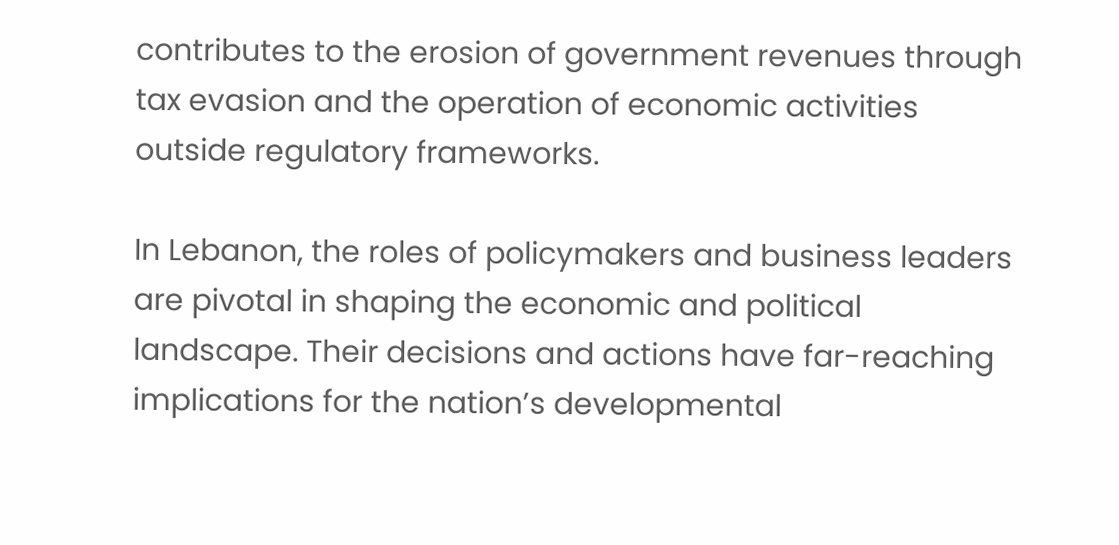contributes to the erosion of government revenues through tax evasion and the operation of economic activities outside regulatory frameworks.

In Lebanon, the roles of policymakers and business leaders are pivotal in shaping the economic and political landscape. Their decisions and actions have far-reaching implications for the nation’s developmental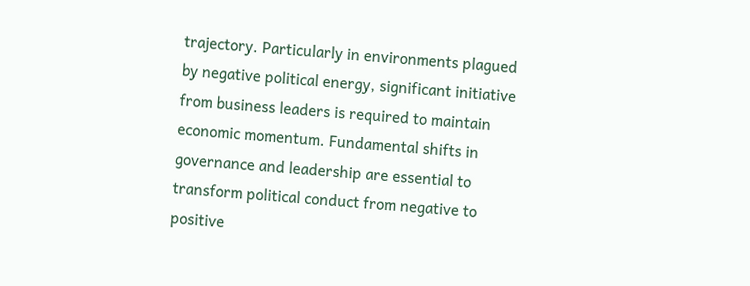trajectory. Particularly in environments plagued by negative political energy, significant initiative from business leaders is required to maintain economic momentum. Fundamental shifts in governance and leadership are essential to transform political conduct from negative to positive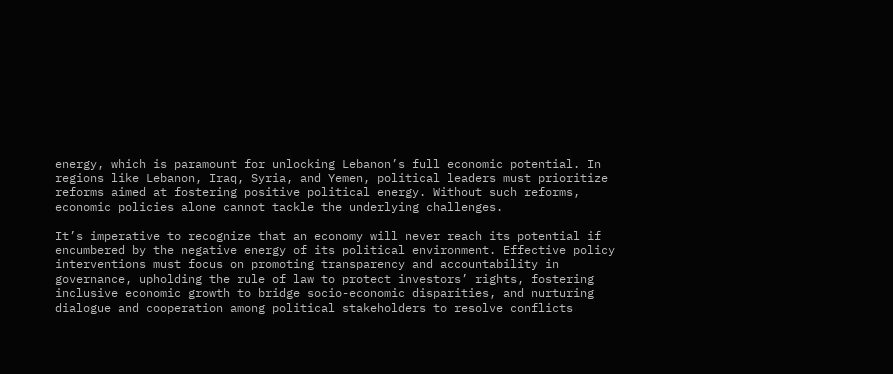energy, which is paramount for unlocking Lebanon’s full economic potential. In regions like Lebanon, Iraq, Syria, and Yemen, political leaders must prioritize reforms aimed at fostering positive political energy. Without such reforms, economic policies alone cannot tackle the underlying challenges.

It’s imperative to recognize that an economy will never reach its potential if encumbered by the negative energy of its political environment. Effective policy interventions must focus on promoting transparency and accountability in governance, upholding the rule of law to protect investors’ rights, fostering inclusive economic growth to bridge socio-economic disparities, and nurturing dialogue and cooperation among political stakeholders to resolve conflicts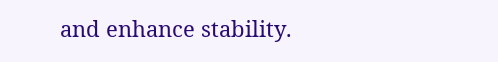and enhance stability.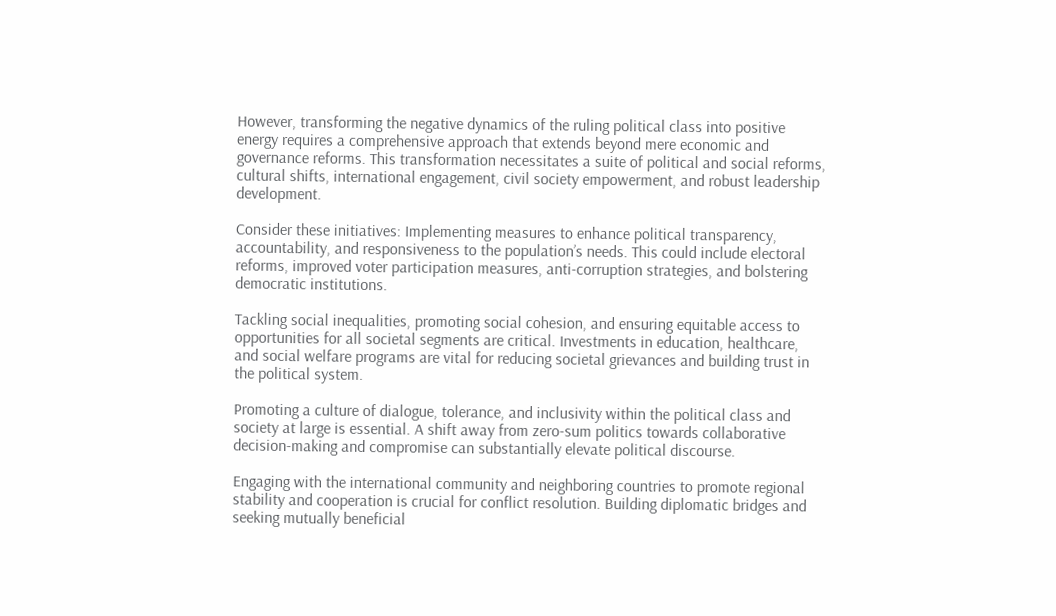However, transforming the negative dynamics of the ruling political class into positive energy requires a comprehensive approach that extends beyond mere economic and governance reforms. This transformation necessitates a suite of political and social reforms, cultural shifts, international engagement, civil society empowerment, and robust leadership development.

Consider these initiatives: Implementing measures to enhance political transparency, accountability, and responsiveness to the population’s needs. This could include electoral reforms, improved voter participation measures, anti-corruption strategies, and bolstering democratic institutions.

Tackling social inequalities, promoting social cohesion, and ensuring equitable access to opportunities for all societal segments are critical. Investments in education, healthcare, and social welfare programs are vital for reducing societal grievances and building trust in the political system.

Promoting a culture of dialogue, tolerance, and inclusivity within the political class and society at large is essential. A shift away from zero-sum politics towards collaborative decision-making and compromise can substantially elevate political discourse.

Engaging with the international community and neighboring countries to promote regional stability and cooperation is crucial for conflict resolution. Building diplomatic bridges and seeking mutually beneficial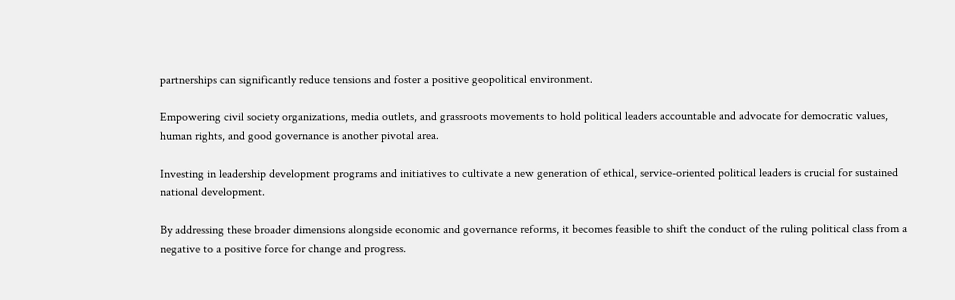partnerships can significantly reduce tensions and foster a positive geopolitical environment.

Empowering civil society organizations, media outlets, and grassroots movements to hold political leaders accountable and advocate for democratic values, human rights, and good governance is another pivotal area.

Investing in leadership development programs and initiatives to cultivate a new generation of ethical, service-oriented political leaders is crucial for sustained national development.

By addressing these broader dimensions alongside economic and governance reforms, it becomes feasible to shift the conduct of the ruling political class from a negative to a positive force for change and progress.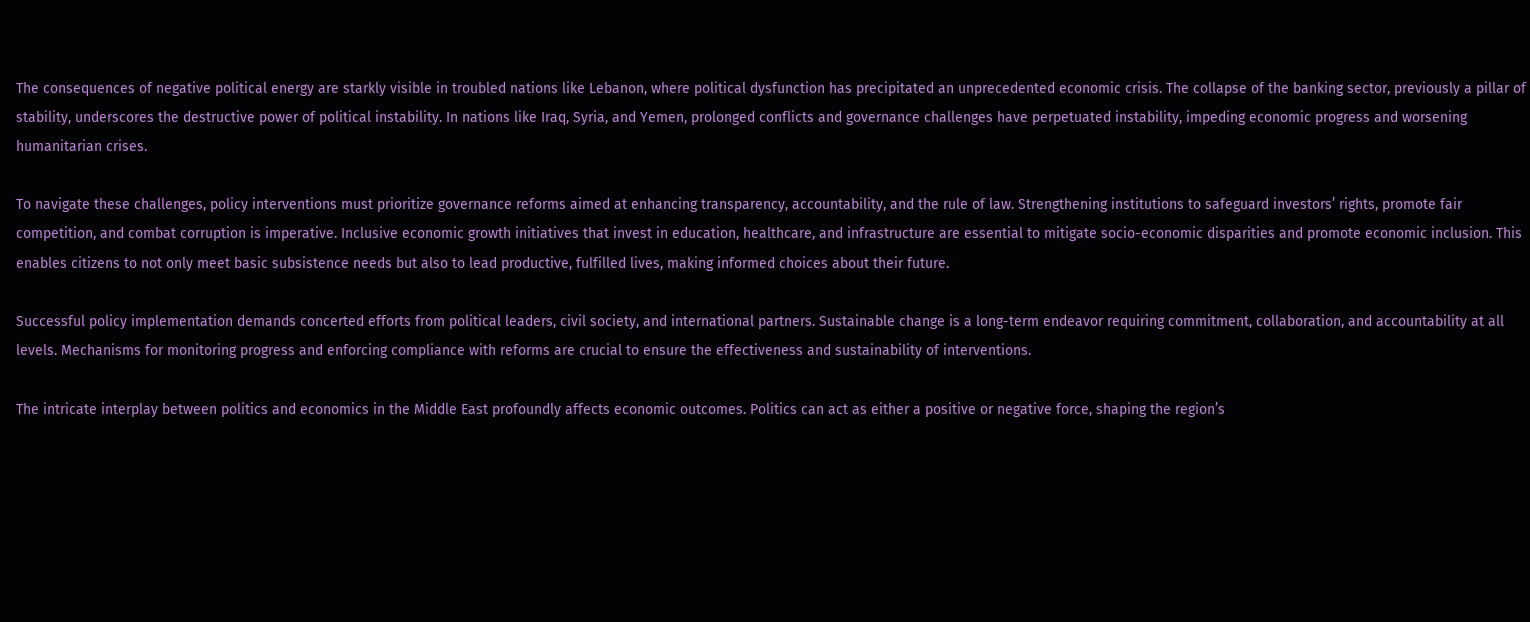The consequences of negative political energy are starkly visible in troubled nations like Lebanon, where political dysfunction has precipitated an unprecedented economic crisis. The collapse of the banking sector, previously a pillar of stability, underscores the destructive power of political instability. In nations like Iraq, Syria, and Yemen, prolonged conflicts and governance challenges have perpetuated instability, impeding economic progress and worsening humanitarian crises.

To navigate these challenges, policy interventions must prioritize governance reforms aimed at enhancing transparency, accountability, and the rule of law. Strengthening institutions to safeguard investors’ rights, promote fair competition, and combat corruption is imperative. Inclusive economic growth initiatives that invest in education, healthcare, and infrastructure are essential to mitigate socio-economic disparities and promote economic inclusion. This enables citizens to not only meet basic subsistence needs but also to lead productive, fulfilled lives, making informed choices about their future.

Successful policy implementation demands concerted efforts from political leaders, civil society, and international partners. Sustainable change is a long-term endeavor requiring commitment, collaboration, and accountability at all levels. Mechanisms for monitoring progress and enforcing compliance with reforms are crucial to ensure the effectiveness and sustainability of interventions.

The intricate interplay between politics and economics in the Middle East profoundly affects economic outcomes. Politics can act as either a positive or negative force, shaping the region’s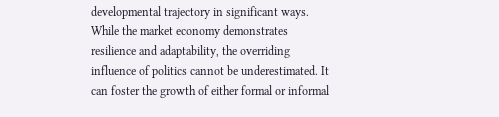developmental trajectory in significant ways. While the market economy demonstrates resilience and adaptability, the overriding influence of politics cannot be underestimated. It can foster the growth of either formal or informal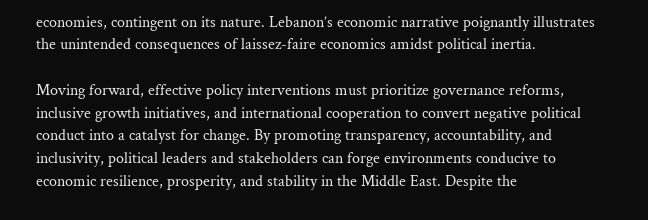economies, contingent on its nature. Lebanon’s economic narrative poignantly illustrates the unintended consequences of laissez-faire economics amidst political inertia.

Moving forward, effective policy interventions must prioritize governance reforms, inclusive growth initiatives, and international cooperation to convert negative political conduct into a catalyst for change. By promoting transparency, accountability, and inclusivity, political leaders and stakeholders can forge environments conducive to economic resilience, prosperity, and stability in the Middle East. Despite the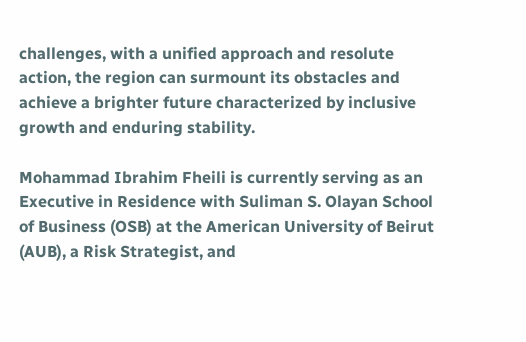challenges, with a unified approach and resolute action, the region can surmount its obstacles and achieve a brighter future characterized by inclusive growth and enduring stability.

Mohammad Ibrahim Fheili is currently serving as an Executive in Residence with Suliman S. Olayan School of Business (OSB) at the American University of Beirut (AUB), a Risk Strategist, and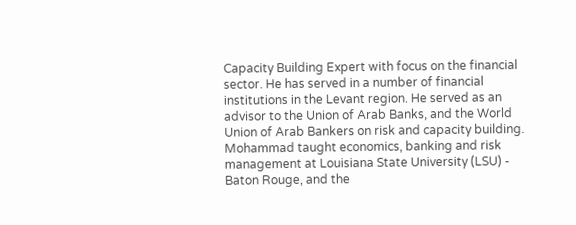Capacity Building Expert with focus on the financial sector. He has served in a number of financial institutions in the Levant region. He served as an advisor to the Union of Arab Banks, and the World Union of Arab Bankers on risk and capacity building. Mohammad taught economics, banking and risk management at Louisiana State University (LSU) - Baton Rouge, and the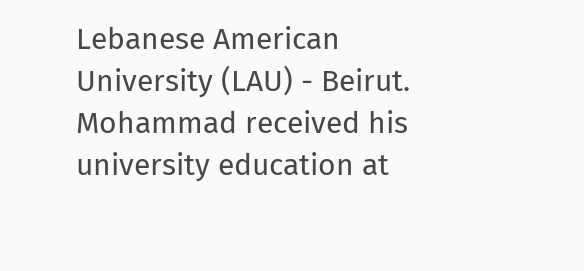Lebanese American University (LAU) - Beirut. Mohammad received his university education at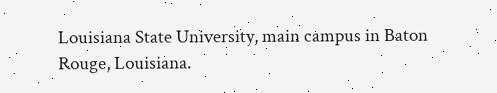Louisiana State University, main campus in Baton Rouge, Louisiana.